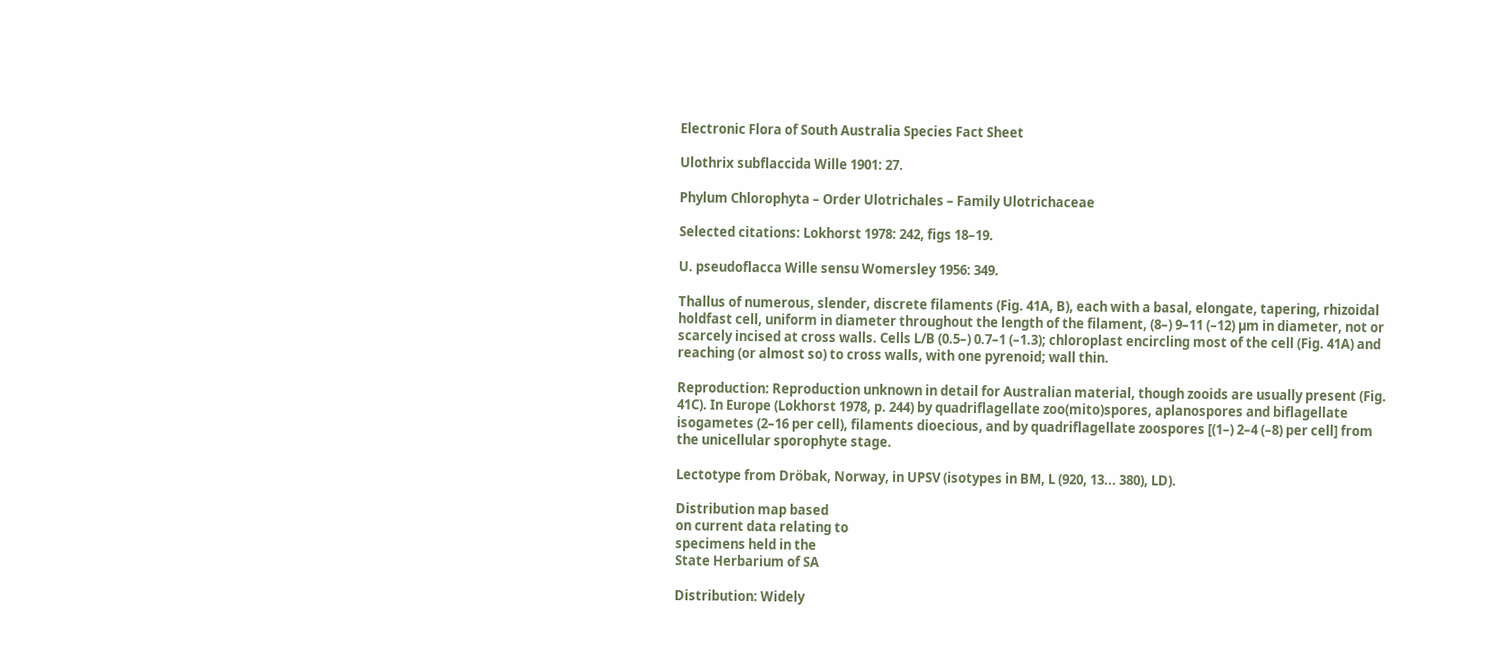Electronic Flora of South Australia Species Fact Sheet

Ulothrix subflaccida Wille 1901: 27.

Phylum Chlorophyta – Order Ulotrichales – Family Ulotrichaceae

Selected citations: Lokhorst 1978: 242, figs 18–19.

U. pseudoflacca Wille sensu Womersley 1956: 349.

Thallus of numerous, slender, discrete filaments (Fig. 41A, B), each with a basal, elongate, tapering, rhizoidal holdfast cell, uniform in diameter throughout the length of the filament, (8–) 9–11 (–12) µm in diameter, not or scarcely incised at cross walls. Cells L/B (0.5–) 0.7–1 (–1.3); chloroplast encircling most of the cell (Fig. 41A) and reaching (or almost so) to cross walls, with one pyrenoid; wall thin.

Reproduction: Reproduction unknown in detail for Australian material, though zooids are usually present (Fig. 41C). In Europe (Lokhorst 1978, p. 244) by quadriflagellate zoo(mito)spores, aplanospores and biflagellate isogametes (2–16 per cell), filaments dioecious, and by quadriflagellate zoospores [(1–) 2–4 (–8) per cell] from the unicellular sporophyte stage.

Lectotype from Dröbak, Norway, in UPSV (isotypes in BM, L (920, 13... 380), LD).

Distribution map based
on current data relating to
specimens held in the
State Herbarium of SA

Distribution: Widely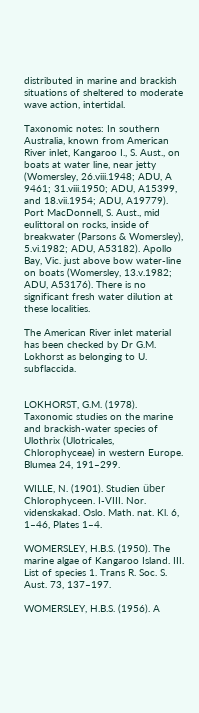distributed in marine and brackish situations of sheltered to moderate wave action, intertidal.

Taxonomic notes: In southern Australia, known from American River inlet, Kangaroo I., S. Aust., on boats at water line, near jetty (Womersley, 26.viii.1948; ADU, A 9461; 31.viii.1950; ADU, A15399, and 18.vii.1954; ADU, A19779). Port MacDonnell, S. Aust., mid eulittoral on rocks, inside of breakwater (Parsons & Womersley), 5.vi.1982; ADU, A53182). Apollo Bay, Vic. just above bow water-line on boats (Womersley, 13.v.1982; ADU, A53176). There is no significant fresh water dilution at these localities.

The American River inlet material has been checked by Dr G.M. Lokhorst as belonging to U. subflaccida.


LOKHORST, G.M. (1978). Taxonomic studies on the marine and brackish-water species of Ulothrix (Ulotricales, Chlorophyceae) in western Europe. Blumea 24, 191–299.

WILLE, N. (1901). Studien über Chlorophyceen. I-VIII. Nor. videnskakad. Oslo. Math. nat. Kl. 6, 1–46, Plates 1–4.

WOMERSLEY, H.B.S. (1950). The marine algae of Kangaroo Island. III. List of species 1. Trans R. Soc. S. Aust. 73, 137–197.

WOMERSLEY, H.B.S. (1956). A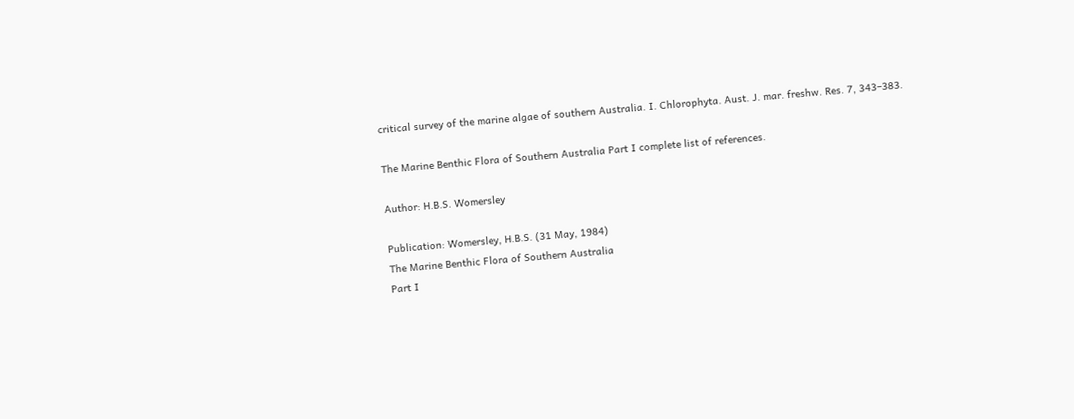critical survey of the marine algae of southern Australia. I. Chlorophyta. Aust. J. mar. freshw. Res. 7, 343–383.

The Marine Benthic Flora of Southern Australia Part I complete list of references.

Author: H.B.S. Womersley

Publication: Womersley, H.B.S. (31 May, 1984)
The Marine Benthic Flora of Southern Australia
Part I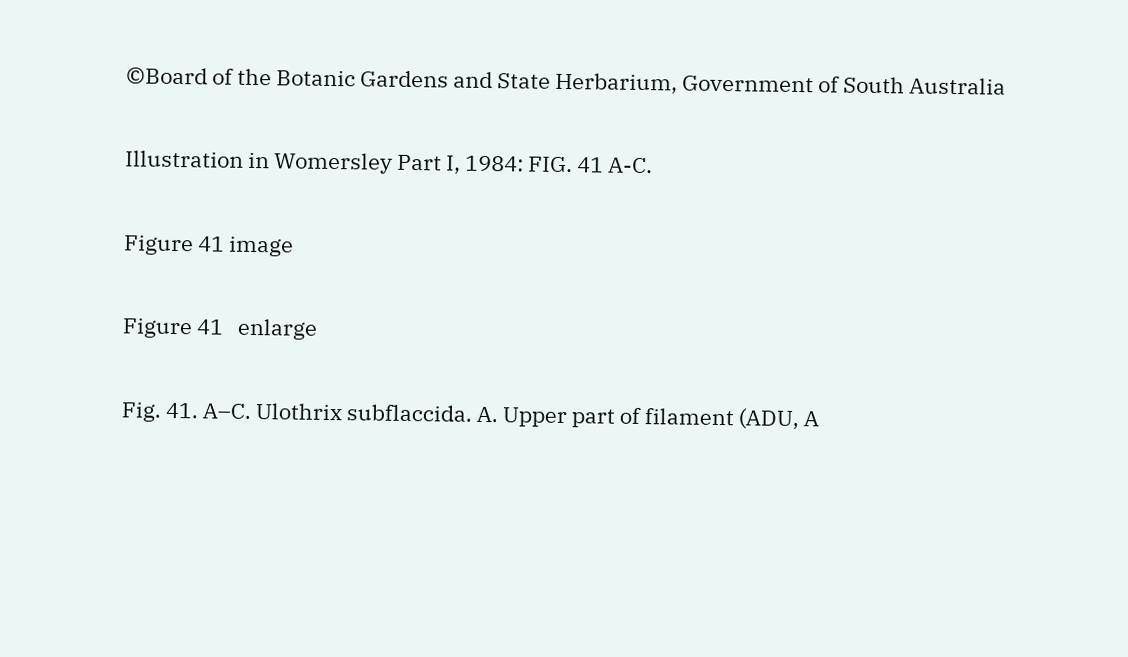©Board of the Botanic Gardens and State Herbarium, Government of South Australia

Illustration in Womersley Part I, 1984: FIG. 41 A-C.

Figure 41 image

Figure 41   enlarge

Fig. 41. A–C. Ulothrix subflaccida. A. Upper part of filament (ADU, A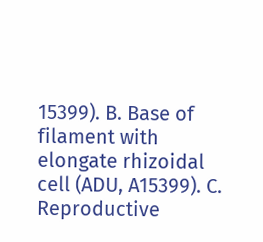15399). B. Base of filament with elongate rhizoidal cell (ADU, A15399). C. Reproductive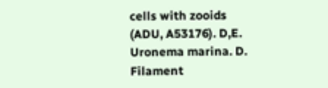cells with zooids (ADU, A53176). D,E. Uronema marina. D. Filament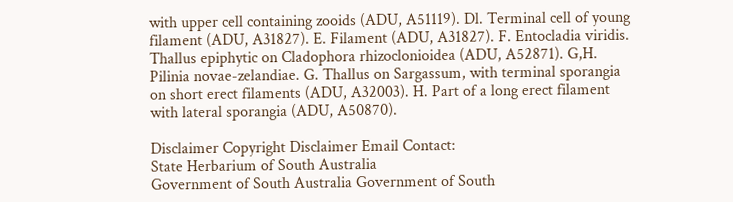with upper cell containing zooids (ADU, A51119). Dl. Terminal cell of young filament (ADU, A31827). E. Filament (ADU, A31827). F. Entocladia viridis. Thallus epiphytic on Cladophora rhizoclonioidea (ADU, A52871). G,H. Pilinia novae-zelandiae. G. Thallus on Sargassum, with terminal sporangia on short erect filaments (ADU, A32003). H. Part of a long erect filament with lateral sporangia (ADU, A50870).

Disclaimer Copyright Disclaimer Email Contact:
State Herbarium of South Australia
Government of South Australia Government of South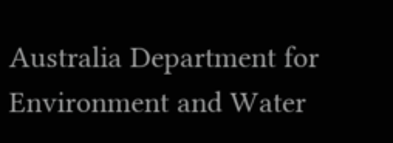Australia Department for Environment and Water